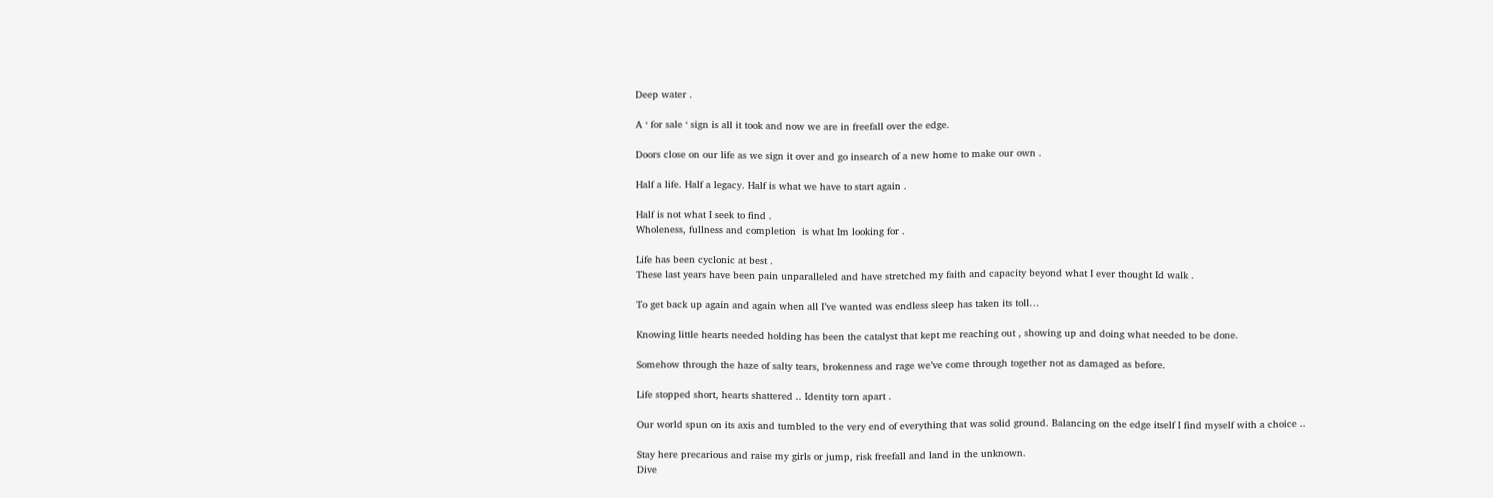Deep water .

A ‘ for sale ‘ sign is all it took and now we are in freefall over the edge.

Doors close on our life as we sign it over and go insearch of a new home to make our own .

Half a life. Half a legacy. Half is what we have to start again .

Half is not what I seek to find .
Wholeness, fullness and completion  is what Im looking for .

Life has been cyclonic at best .
These last years have been pain unparalleled and have stretched my faith and capacity beyond what I ever thought Id walk .

To get back up again and again when all I’ve wanted was endless sleep has taken its toll…

Knowing little hearts needed holding has been the catalyst that kept me reaching out , showing up and doing what needed to be done.

Somehow through the haze of salty tears, brokenness and rage we’ve come through together not as damaged as before.

Life stopped short, hearts shattered .. Identity torn apart .

Our world spun on its axis and tumbled to the very end of everything that was solid ground. Balancing on the edge itself I find myself with a choice ..

Stay here precarious and raise my girls or jump, risk freefall and land in the unknown.
Dive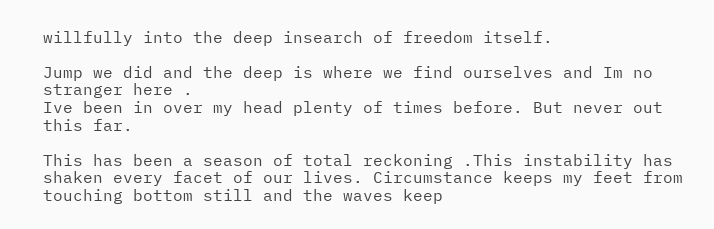willfully into the deep insearch of freedom itself.

Jump we did and the deep is where we find ourselves and Im no stranger here .
Ive been in over my head plenty of times before. But never out this far.

This has been a season of total reckoning .This instability has shaken every facet of our lives. Circumstance keeps my feet from touching bottom still and the waves keep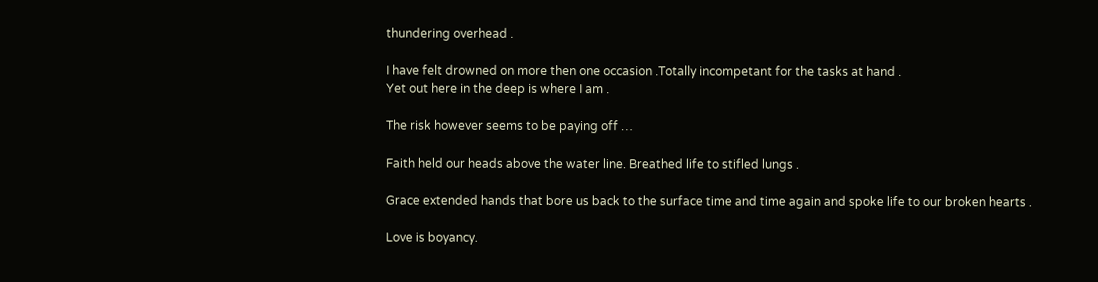thundering overhead .

I have felt drowned on more then one occasion .Totally incompetant for the tasks at hand .
Yet out here in the deep is where I am .

The risk however seems to be paying off …

Faith held our heads above the water line. Breathed life to stifled lungs .

Grace extended hands that bore us back to the surface time and time again and spoke life to our broken hearts .

Love is boyancy.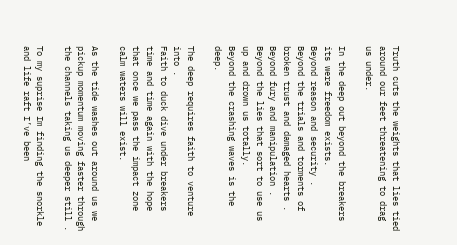Truth cuts the weights that lies tied around our feet threatening to drag us under.

In the deep out beyond the breakers its were freedom exists.
Beyond reason and security .
Beyond the trials and torments of broken trust and damaged hearts .
Beyond fury and manipulation .
Beyond the lies that sort to use us up and drown us totally.
Beyond the crashing waves is the deep.

The deep requires faith to venture into .
Faith to duck dive under breakers time and time again with the hope that once we pass the impact zone calm waters will exist.

As the tide washes out around us we pickup momentum moving faster through the channels taking us deeper still .

To my suprise Im finding the snorkle and life raft I’ve been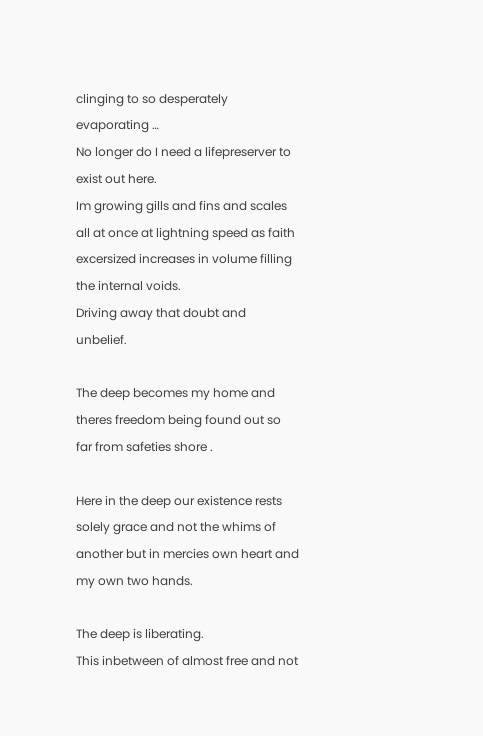clinging to so desperately evaporating …
No longer do I need a lifepreserver to exist out here.
Im growing gills and fins and scales all at once at lightning speed as faith excersized increases in volume filling the internal voids.
Driving away that doubt and unbelief.

The deep becomes my home and theres freedom being found out so far from safeties shore .

Here in the deep our existence rests solely grace and not the whims of another but in mercies own heart and my own two hands.

The deep is liberating.
This inbetween of almost free and not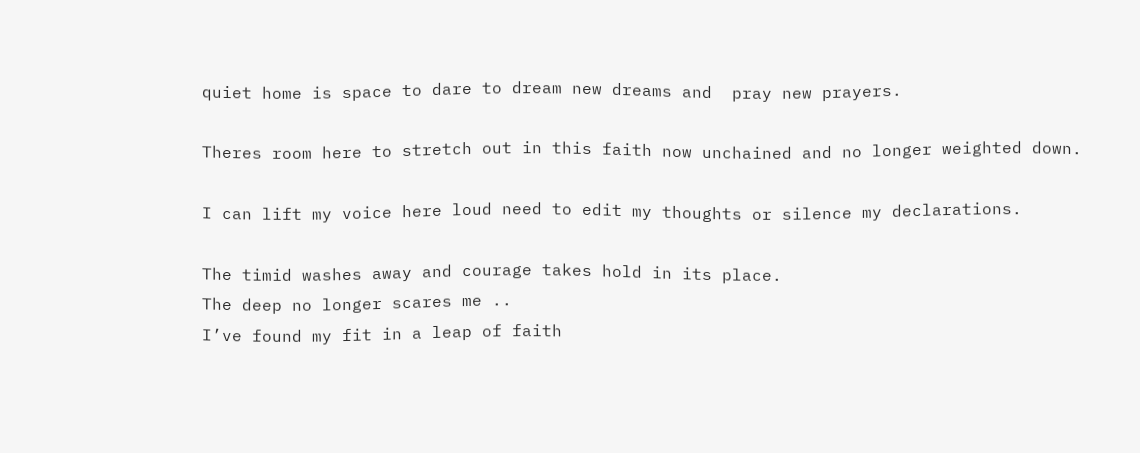quiet home is space to dare to dream new dreams and  pray new prayers.

Theres room here to stretch out in this faith now unchained and no longer weighted down.

I can lift my voice here loud need to edit my thoughts or silence my declarations.

The timid washes away and courage takes hold in its place.
The deep no longer scares me ..
I’ve found my fit in a leap of faith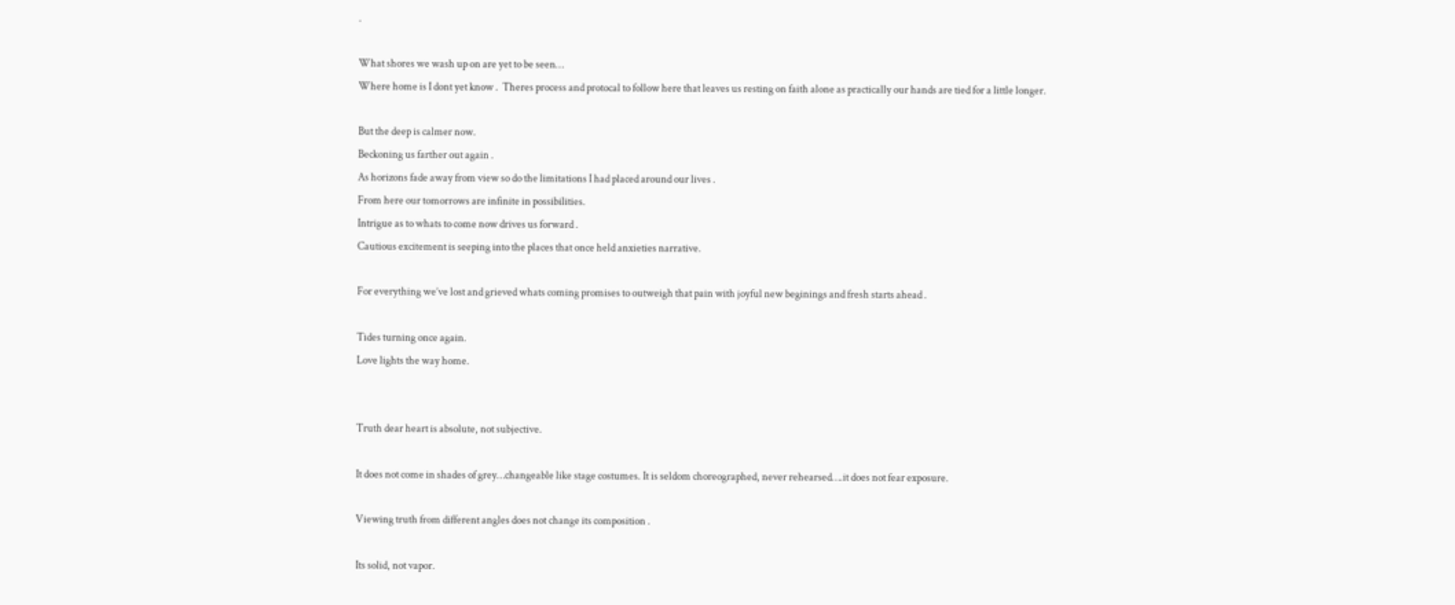.

What shores we wash up on are yet to be seen…
Where home is I dont yet know .  Theres process and protocal to follow here that leaves us resting on faith alone as practically our hands are tied for a little longer.

But the deep is calmer now.
Beckoning us farther out again .
As horizons fade away from view so do the limitations I had placed around our lives .
From here our tomorrows are infinite in possibilities.
Intrigue as to whats to come now drives us forward .
Cautious excitement is seeping into the places that once held anxieties narrative.

For everything we’ve lost and grieved whats coming promises to outweigh that pain with joyful new beginings and fresh starts ahead .

Tides turning once again.
Love lights the way home.


Truth dear heart is absolute, not subjective.

It does not come in shades of grey…changeable like stage costumes. It is seldom choreographed, never rehearsed….it does not fear exposure.

Viewing truth from different angles does not change its composition .

Its solid, not vapor.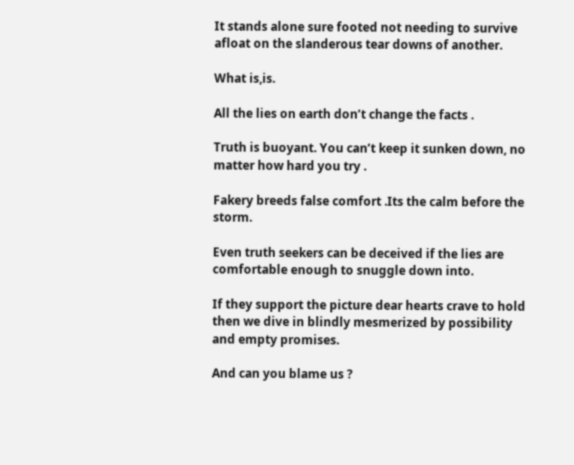It stands alone sure footed not needing to survive afloat on the slanderous tear downs of another.

What is,is.

All the lies on earth don’t change the facts .

Truth is buoyant. You can’t keep it sunken down, no matter how hard you try .

Fakery breeds false comfort .Its the calm before the storm.

Even truth seekers can be deceived if the lies are comfortable enough to snuggle down into.

If they support the picture dear hearts crave to hold then we dive in blindly mesmerized by possibility and empty promises.

And can you blame us ?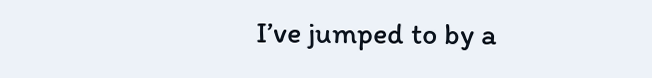I’ve jumped to by a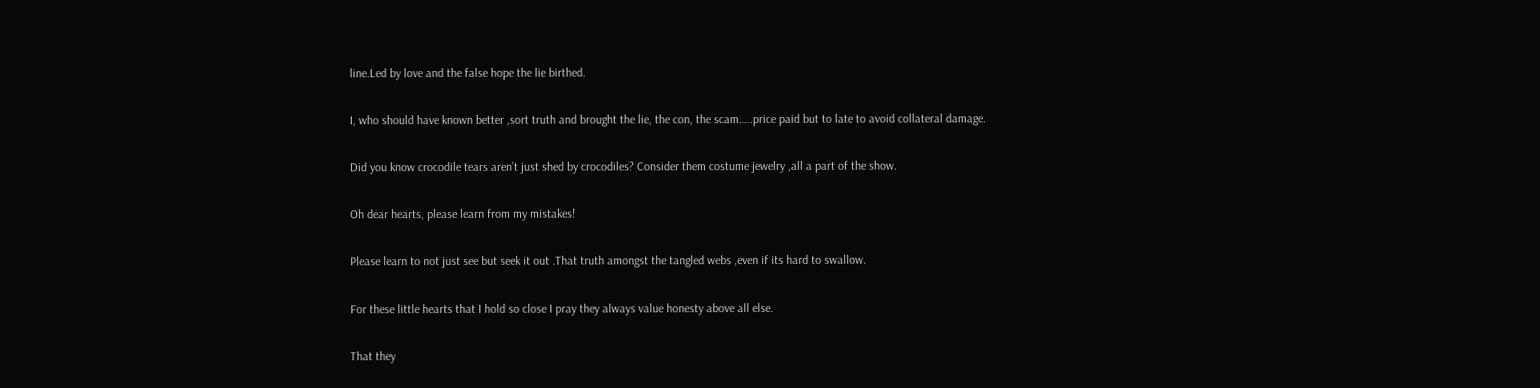line.Led by love and the false hope the lie birthed.

I, who should have known better ,sort truth and brought the lie, the con, the scam…..price paid but to late to avoid collateral damage.

Did you know crocodile tears aren’t just shed by crocodiles? Consider them costume jewelry ,all a part of the show.

Oh dear hearts, please learn from my mistakes!

Please learn to not just see but seek it out .That truth amongst the tangled webs ,even if its hard to swallow.

For these little hearts that I hold so close I pray they always value honesty above all else.

That they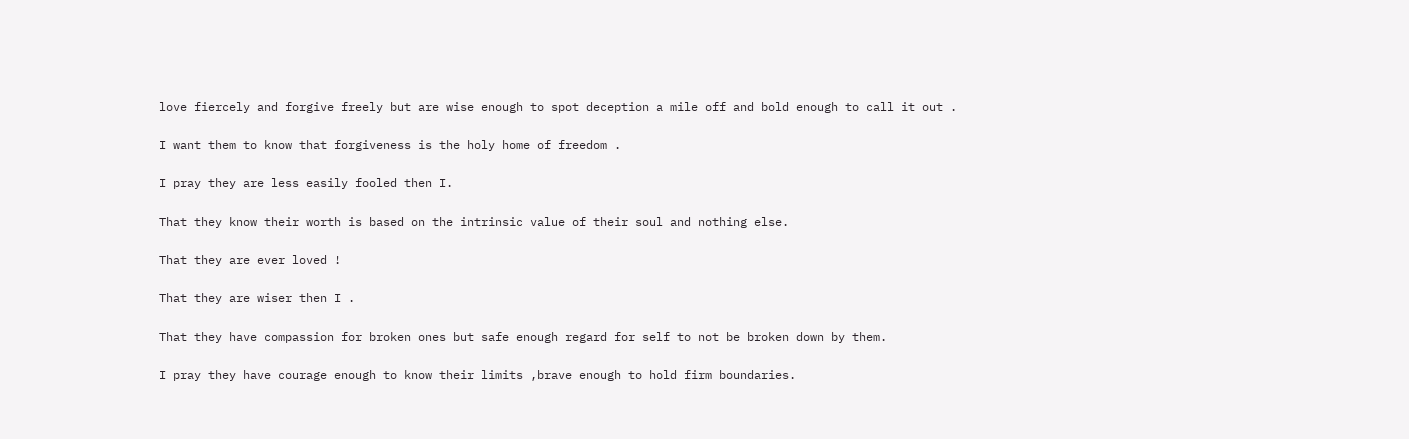love fiercely and forgive freely but are wise enough to spot deception a mile off and bold enough to call it out .

I want them to know that forgiveness is the holy home of freedom .

I pray they are less easily fooled then I.

That they know their worth is based on the intrinsic value of their soul and nothing else.

That they are ever loved !

That they are wiser then I .

That they have compassion for broken ones but safe enough regard for self to not be broken down by them.

I pray they have courage enough to know their limits ,brave enough to hold firm boundaries.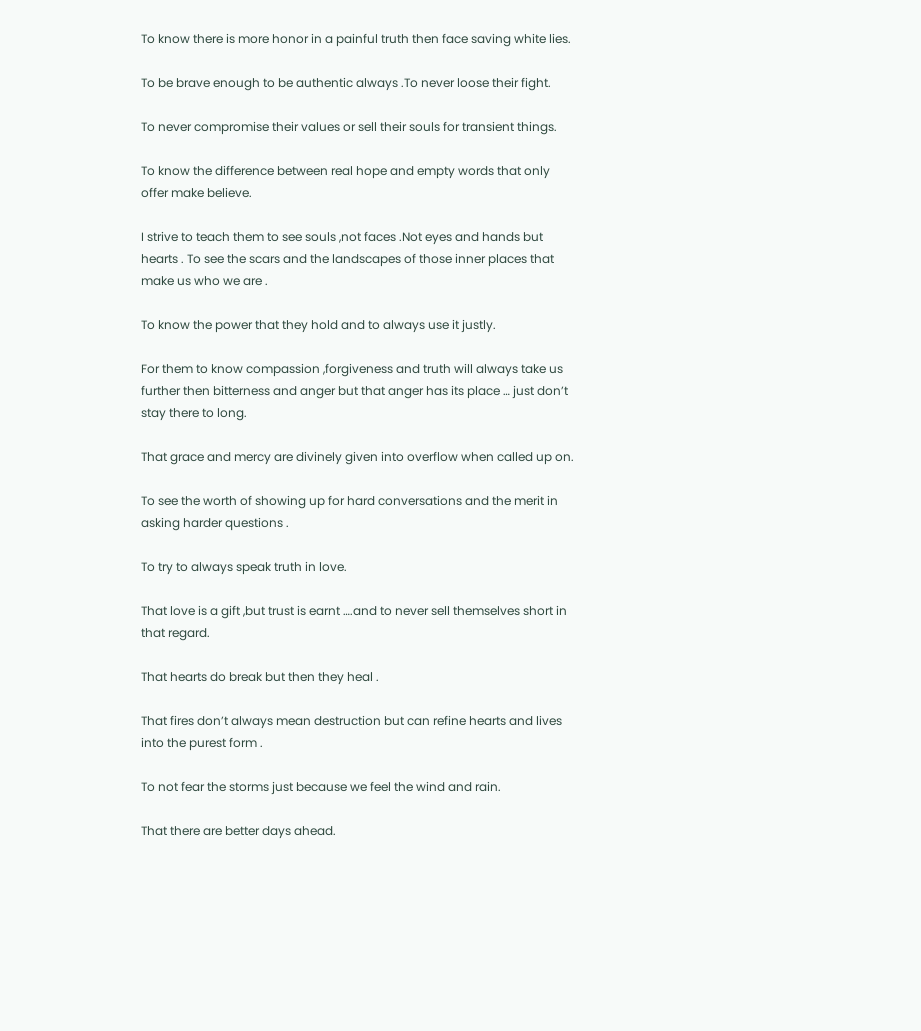To know there is more honor in a painful truth then face saving white lies.

To be brave enough to be authentic always .To never loose their fight.

To never compromise their values or sell their souls for transient things.

To know the difference between real hope and empty words that only offer make believe.

I strive to teach them to see souls ,not faces .Not eyes and hands but hearts . To see the scars and the landscapes of those inner places that make us who we are .

To know the power that they hold and to always use it justly.

For them to know compassion ,forgiveness and truth will always take us further then bitterness and anger but that anger has its place … just don’t stay there to long.

That grace and mercy are divinely given into overflow when called up on.

To see the worth of showing up for hard conversations and the merit in asking harder questions .

To try to always speak truth in love.

That love is a gift ,but trust is earnt ….and to never sell themselves short in that regard.

That hearts do break but then they heal .

That fires don’t always mean destruction but can refine hearts and lives into the purest form .

To not fear the storms just because we feel the wind and rain.

That there are better days ahead.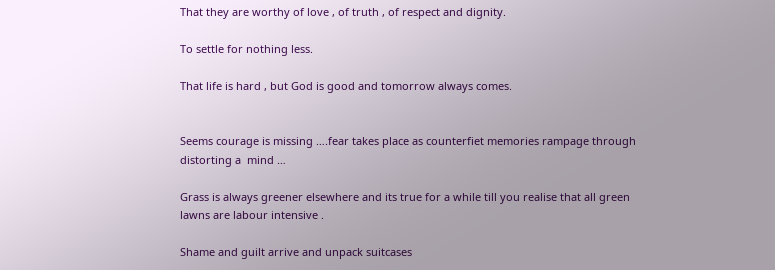That they are worthy of love , of truth , of respect and dignity.

To settle for nothing less.

That life is hard , but God is good and tomorrow always comes.


Seems courage is missing ….fear takes place as counterfiet memories rampage through  distorting a  mind …

Grass is always greener elsewhere and its true for a while till you realise that all green lawns are labour intensive .

Shame and guilt arrive and unpack suitcases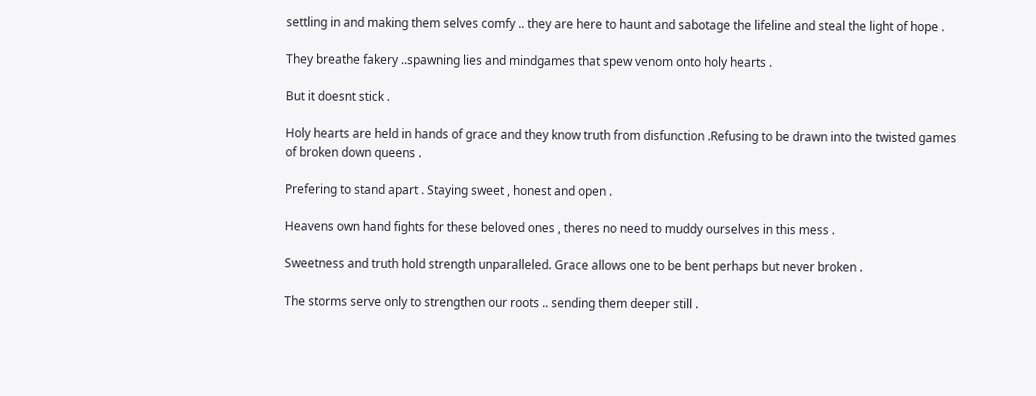settling in and making them selves comfy .. they are here to haunt and sabotage the lifeline and steal the light of hope .

They breathe fakery ..spawning lies and mindgames that spew venom onto holy hearts .

But it doesnt stick .

Holy hearts are held in hands of grace and they know truth from disfunction .Refusing to be drawn into the twisted games of broken down queens .

Prefering to stand apart . Staying sweet , honest and open .

Heavens own hand fights for these beloved ones , theres no need to muddy ourselves in this mess .

Sweetness and truth hold strength unparalleled. Grace allows one to be bent perhaps but never broken .

The storms serve only to strengthen our roots .. sending them deeper still .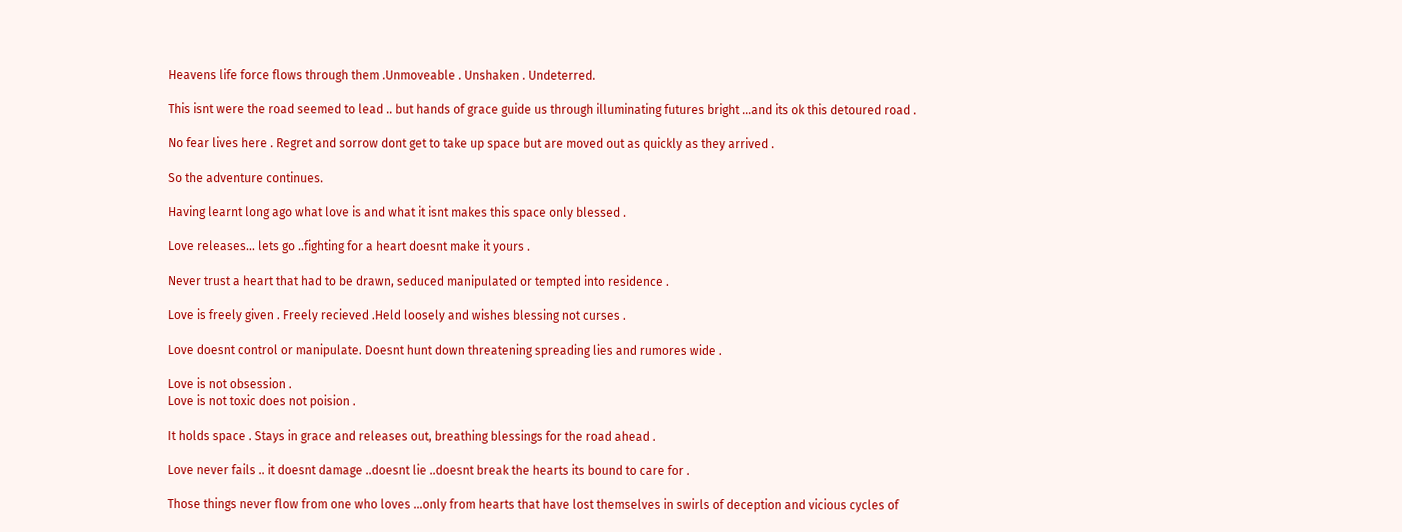Heavens life force flows through them .Unmoveable . Unshaken . Undeterred.

This isnt were the road seemed to lead .. but hands of grace guide us through illuminating futures bright …and its ok this detoured road .

No fear lives here . Regret and sorrow dont get to take up space but are moved out as quickly as they arrived .

So the adventure continues.

Having learnt long ago what love is and what it isnt makes this space only blessed .

Love releases… lets go ..fighting for a heart doesnt make it yours .

Never trust a heart that had to be drawn, seduced manipulated or tempted into residence .

Love is freely given . Freely recieved .Held loosely and wishes blessing not curses .

Love doesnt control or manipulate. Doesnt hunt down threatening spreading lies and rumores wide .

Love is not obsession .
Love is not toxic does not poision .

It holds space . Stays in grace and releases out, breathing blessings for the road ahead .

Love never fails .. it doesnt damage ..doesnt lie ..doesnt break the hearts its bound to care for .

Those things never flow from one who loves …only from hearts that have lost themselves in swirls of deception and vicious cycles of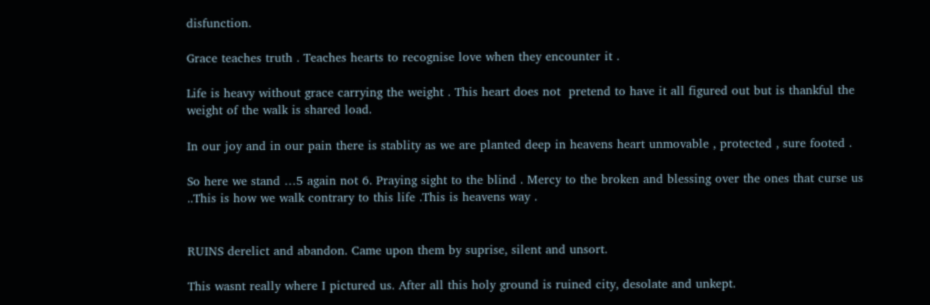disfunction.

Grace teaches truth . Teaches hearts to recognise love when they encounter it .

Life is heavy without grace carrying the weight . This heart does not  pretend to have it all figured out but is thankful the weight of the walk is shared load.

In our joy and in our pain there is stablity as we are planted deep in heavens heart unmovable , protected , sure footed .

So here we stand …5 again not 6. Praying sight to the blind . Mercy to the broken and blessing over the ones that curse us ..This is how we walk contrary to this life .This is heavens way .


RUINS derelict and abandon. Came upon them by suprise, silent and unsort.

This wasnt really where I pictured us. After all this holy ground is ruined city, desolate and unkept.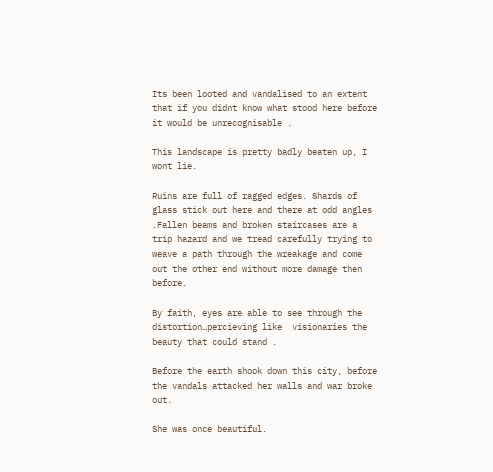Its been looted and vandalised to an extent that if you didnt know what stood here before it would be unrecognisable .

This landscape is pretty badly beaten up, I wont lie.

Ruins are full of ragged edges. Shards of glass stick out here and there at odd angles .Fallen beams and broken staircases are a trip hazard and we tread carefully trying to weave a path through the wreakage and come out the other end without more damage then before.

By faith, eyes are able to see through the distortion…percieving like  visionaries the beauty that could stand .

Before the earth shook down this city, before the vandals attacked her walls and war broke out.

She was once beautiful.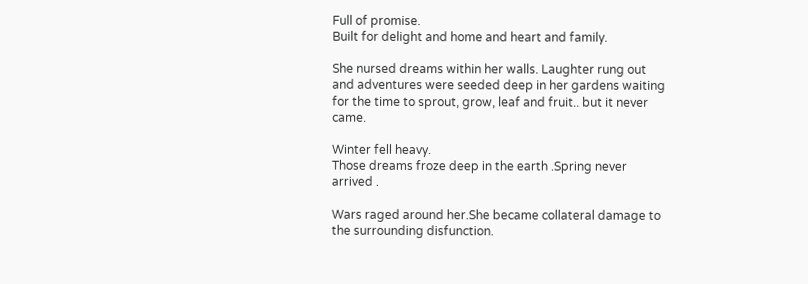Full of promise.
Built for delight and home and heart and family.

She nursed dreams within her walls. Laughter rung out and adventures were seeded deep in her gardens waiting for the time to sprout, grow, leaf and fruit.. but it never came.

Winter fell heavy.
Those dreams froze deep in the earth .Spring never arrived .

Wars raged around her.She became collateral damage to the surrounding disfunction.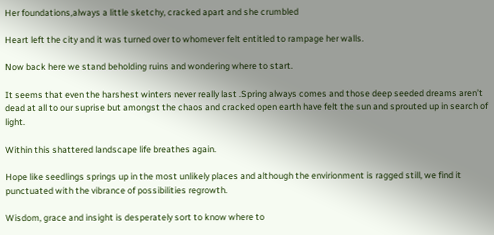Her foundations,always a little sketchy, cracked apart and she crumbled

Heart left the city and it was turned over to whomever felt entitled to rampage her walls.

Now back here we stand beholding ruins and wondering where to start.

It seems that even the harshest winters never really last .Spring always comes and those deep seeded dreams aren’t dead at all to our suprise but amongst the chaos and cracked open earth have felt the sun and sprouted up in search of light.

Within this shattered landscape life breathes again.

Hope like seedlings springs up in the most unlikely places and although the envirionment is ragged still, we find it punctuated with the vibrance of possibilities regrowth.

Wisdom, grace and insight is desperately sort to know where to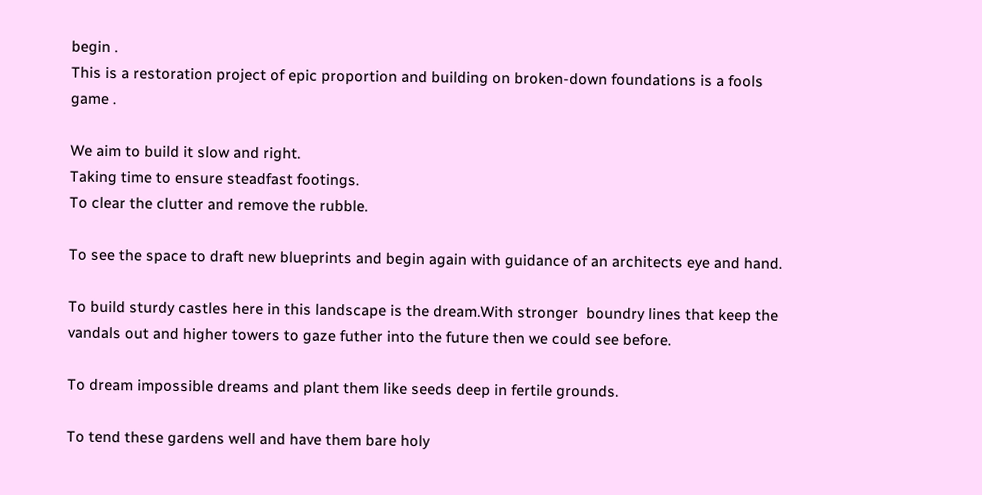begin .
This is a restoration project of epic proportion and building on broken-down foundations is a fools game .

We aim to build it slow and right.
Taking time to ensure steadfast footings.
To clear the clutter and remove the rubble.

To see the space to draft new blueprints and begin again with guidance of an architects eye and hand.

To build sturdy castles here in this landscape is the dream.With stronger  boundry lines that keep the vandals out and higher towers to gaze futher into the future then we could see before.

To dream impossible dreams and plant them like seeds deep in fertile grounds.

To tend these gardens well and have them bare holy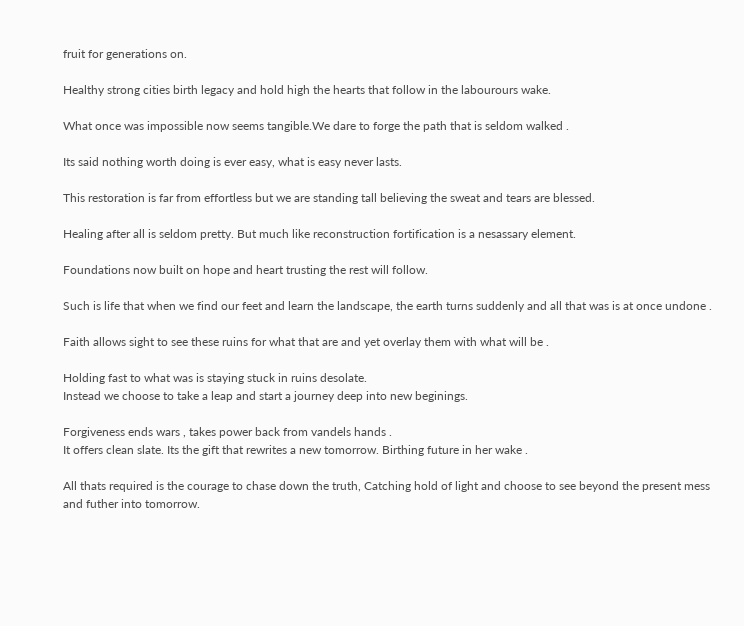fruit for generations on.

Healthy strong cities birth legacy and hold high the hearts that follow in the labourours wake.

What once was impossible now seems tangible.We dare to forge the path that is seldom walked .

Its said nothing worth doing is ever easy, what is easy never lasts.

This restoration is far from effortless but we are standing tall believing the sweat and tears are blessed.

Healing after all is seldom pretty. But much like reconstruction fortification is a nesassary element.

Foundations now built on hope and heart trusting the rest will follow.

Such is life that when we find our feet and learn the landscape, the earth turns suddenly and all that was is at once undone .

Faith allows sight to see these ruins for what that are and yet overlay them with what will be .

Holding fast to what was is staying stuck in ruins desolate.
Instead we choose to take a leap and start a journey deep into new beginings.

Forgiveness ends wars , takes power back from vandels hands .
It offers clean slate. Its the gift that rewrites a new tomorrow. Birthing future in her wake .

All thats required is the courage to chase down the truth, Catching hold of light and choose to see beyond the present mess and futher into tomorrow.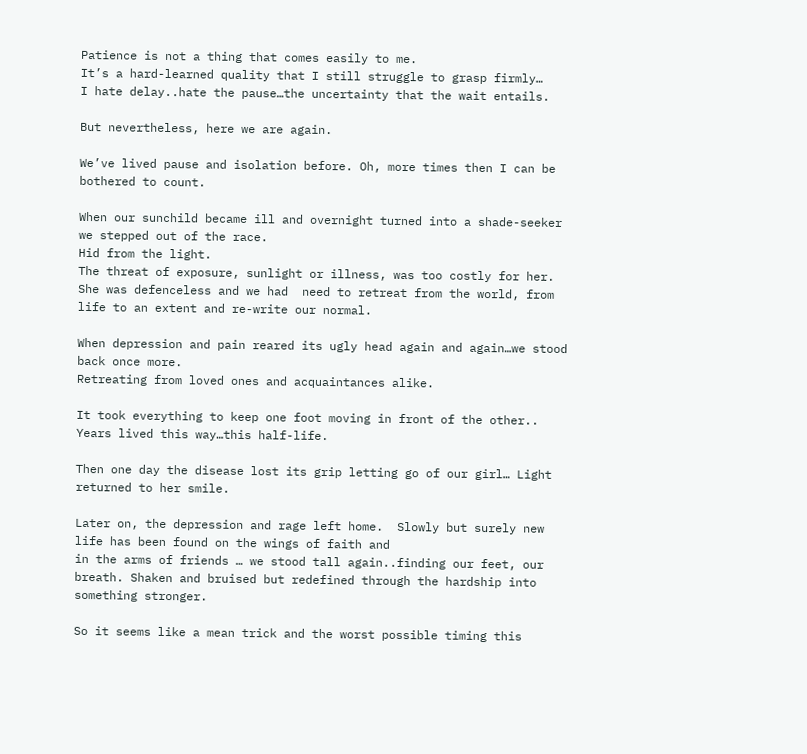Patience is not a thing that comes easily to me.
It’s a hard-learned quality that I still struggle to grasp firmly…
I hate delay..hate the pause…the uncertainty that the wait entails.

But nevertheless, here we are again.

We’ve lived pause and isolation before. Oh, more times then I can be bothered to count.

When our sunchild became ill and overnight turned into a shade-seeker we stepped out of the race.
Hid from the light.
The threat of exposure, sunlight or illness, was too costly for her.
She was defenceless and we had  need to retreat from the world, from life to an extent and re-write our normal.

When depression and pain reared its ugly head again and again…we stood back once more.
Retreating from loved ones and acquaintances alike.

It took everything to keep one foot moving in front of the other.. Years lived this way…this half-life.

Then one day the disease lost its grip letting go of our girl… Light returned to her smile.

Later on, the depression and rage left home.  Slowly but surely new life has been found on the wings of faith and
in the arms of friends … we stood tall again..finding our feet, our breath. Shaken and bruised but redefined through the hardship into something stronger.

So it seems like a mean trick and the worst possible timing this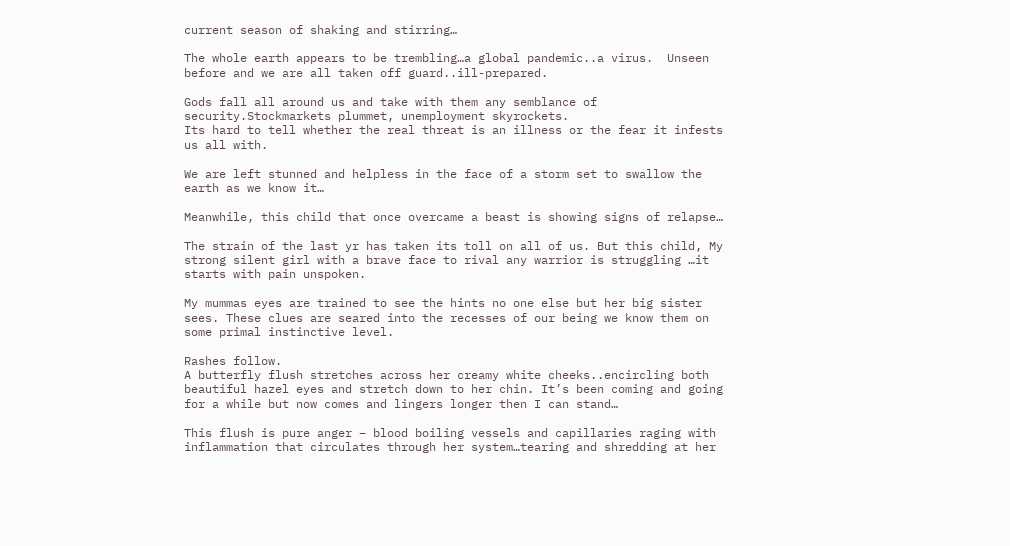current season of shaking and stirring…

The whole earth appears to be trembling…a global pandemic..a virus.  Unseen before and we are all taken off guard..ill-prepared.

Gods fall all around us and take with them any semblance of security.Stockmarkets plummet, unemployment skyrockets.
Its hard to tell whether the real threat is an illness or the fear it infests us all with.

We are left stunned and helpless in the face of a storm set to swallow the earth as we know it…

Meanwhile, this child that once overcame a beast is showing signs of relapse…

The strain of the last yr has taken its toll on all of us. But this child, My strong silent girl with a brave face to rival any warrior is struggling …it starts with pain unspoken.

My mummas eyes are trained to see the hints no one else but her big sister sees. These clues are seared into the recesses of our being we know them on some primal instinctive level.

Rashes follow.
A butterfly flush stretches across her creamy white cheeks..encircling both beautiful hazel eyes and stretch down to her chin. It’s been coming and going for a while but now comes and lingers longer then I can stand…

This flush is pure anger – blood boiling vessels and capillaries raging with inflammation that circulates through her system…tearing and shredding at her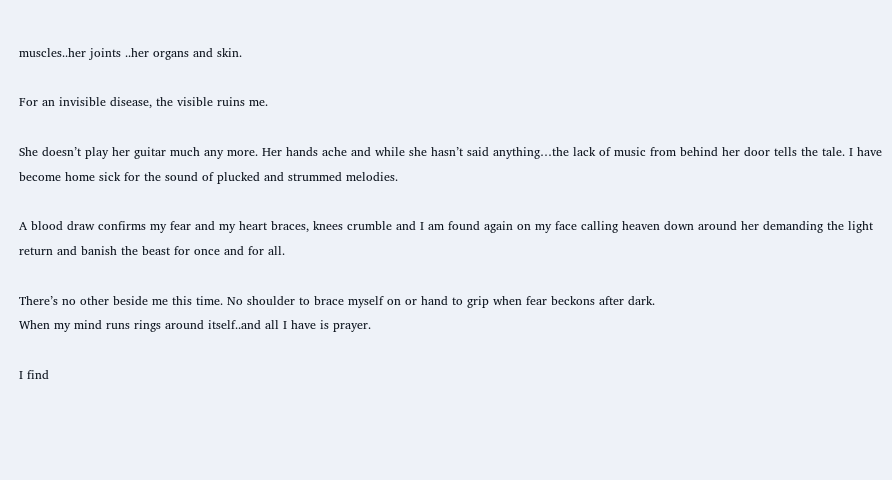muscles..her joints ..her organs and skin.

For an invisible disease, the visible ruins me.

She doesn’t play her guitar much any more. Her hands ache and while she hasn’t said anything…the lack of music from behind her door tells the tale. I have become home sick for the sound of plucked and strummed melodies.

A blood draw confirms my fear and my heart braces, knees crumble and I am found again on my face calling heaven down around her demanding the light return and banish the beast for once and for all.

There’s no other beside me this time. No shoulder to brace myself on or hand to grip when fear beckons after dark.
When my mind runs rings around itself..and all I have is prayer.

I find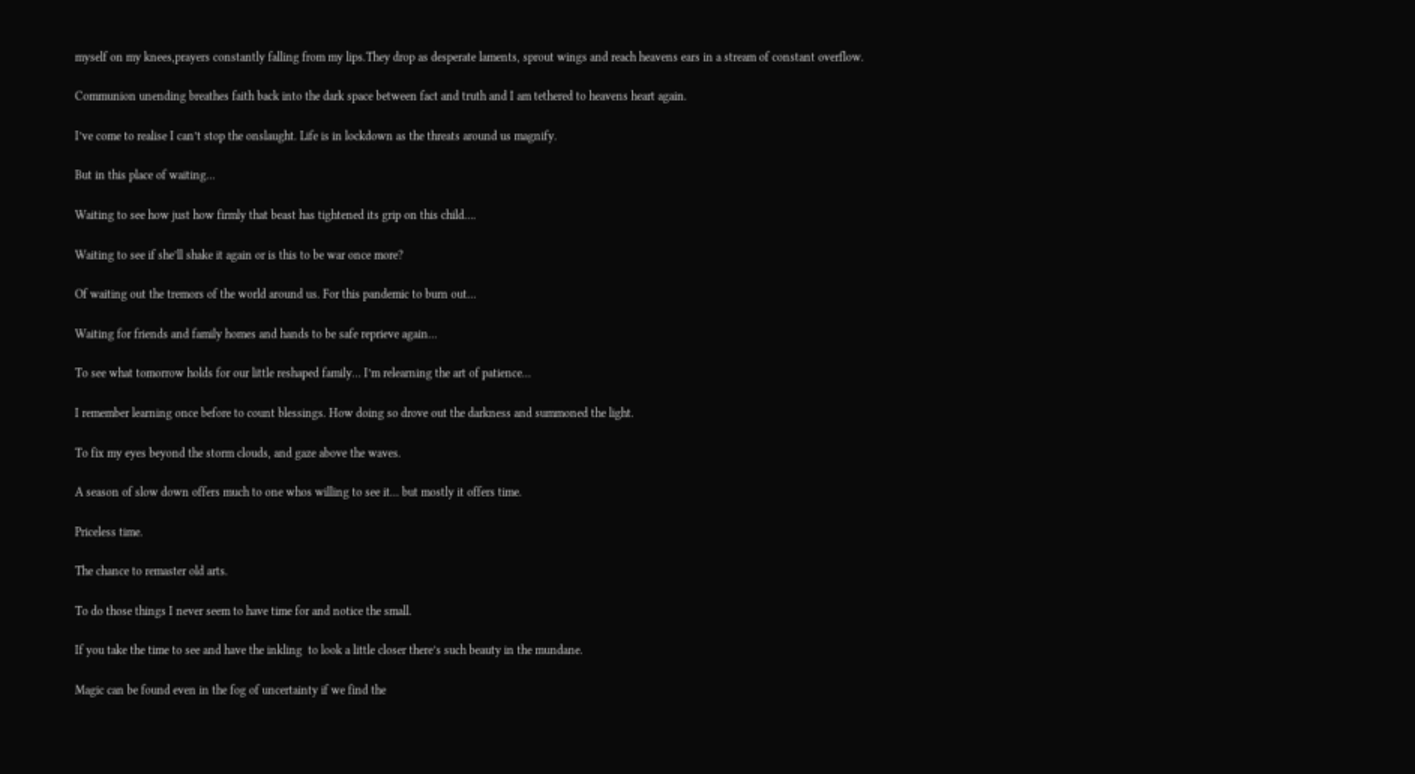myself on my knees,prayers constantly falling from my lips.They drop as desperate laments, sprout wings and reach heavens ears in a stream of constant overflow.

Communion unending breathes faith back into the dark space between fact and truth and I am tethered to heavens heart again.

I’ve come to realise I can’t stop the onslaught. Life is in lockdown as the threats around us magnify.

But in this place of waiting…

Waiting to see how just how firmly that beast has tightened its grip on this child….

Waiting to see if she’ll shake it again or is this to be war once more?

Of waiting out the tremors of the world around us. For this pandemic to burn out…

Waiting for friends and family homes and hands to be safe reprieve again…

To see what tomorrow holds for our little reshaped family… I’m relearning the art of patience…

I remember learning once before to count blessings. How doing so drove out the darkness and summoned the light.

To fix my eyes beyond the storm clouds, and gaze above the waves.

A season of slow down offers much to one whos willing to see it… but mostly it offers time.

Priceless time.

The chance to remaster old arts.

To do those things I never seem to have time for and notice the small.

If you take the time to see and have the inkling  to look a little closer there’s such beauty in the mundane.

Magic can be found even in the fog of uncertainty if we find the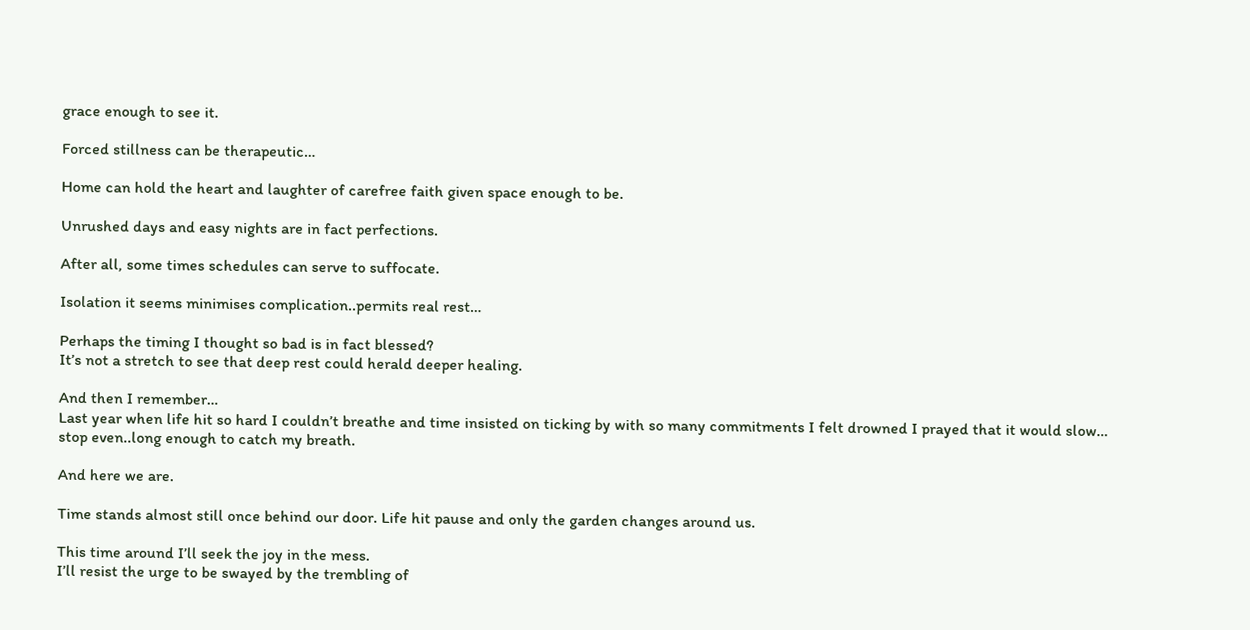grace enough to see it.

Forced stillness can be therapeutic…

Home can hold the heart and laughter of carefree faith given space enough to be.

Unrushed days and easy nights are in fact perfections.

After all, some times schedules can serve to suffocate.

Isolation it seems minimises complication..permits real rest…

Perhaps the timing I thought so bad is in fact blessed?
It’s not a stretch to see that deep rest could herald deeper healing.

And then I remember…
Last year when life hit so hard I couldn’t breathe and time insisted on ticking by with so many commitments I felt drowned I prayed that it would slow… stop even..long enough to catch my breath.

And here we are.

Time stands almost still once behind our door. Life hit pause and only the garden changes around us.

This time around I’ll seek the joy in the mess.
I’ll resist the urge to be swayed by the trembling of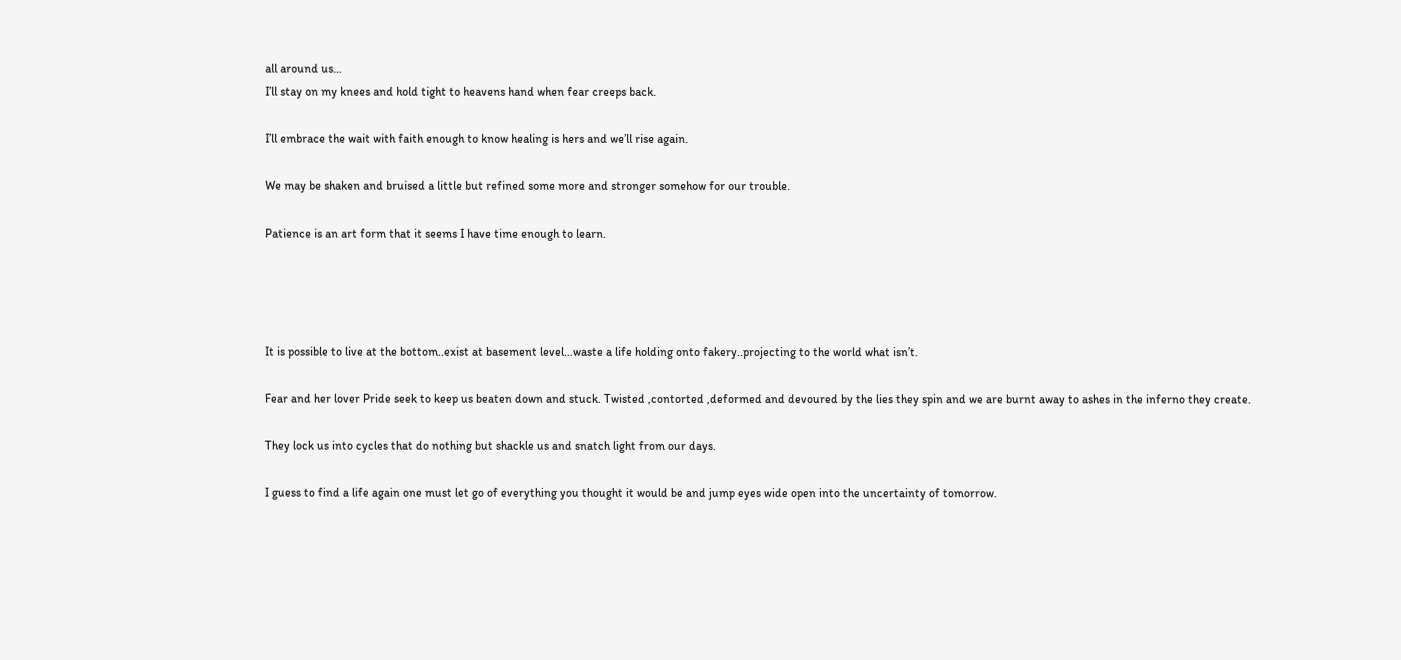all around us…
I’ll stay on my knees and hold tight to heavens hand when fear creeps back.

I’ll embrace the wait with faith enough to know healing is hers and we’ll rise again.

We may be shaken and bruised a little but refined some more and stronger somehow for our trouble.

Patience is an art form that it seems I have time enough to learn.




It is possible to live at the bottom..exist at basement level…waste a life holding onto fakery..projecting to the world what isn’t.

Fear and her lover Pride seek to keep us beaten down and stuck. Twisted ,contorted ,deformed and devoured by the lies they spin and we are burnt away to ashes in the inferno they create.

They lock us into cycles that do nothing but shackle us and snatch light from our days.

I guess to find a life again one must let go of everything you thought it would be and jump eyes wide open into the uncertainty of tomorrow.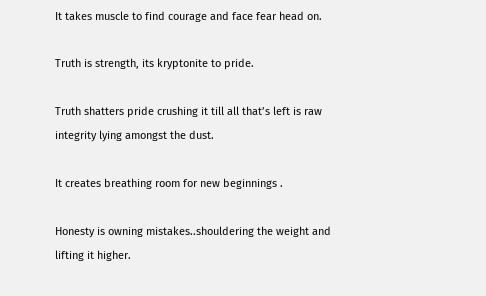It takes muscle to find courage and face fear head on.

Truth is strength, its kryptonite to pride.

Truth shatters pride crushing it till all that’s left is raw integrity lying amongst the dust.

It creates breathing room for new beginnings .

Honesty is owning mistakes..shouldering the weight and lifting it higher.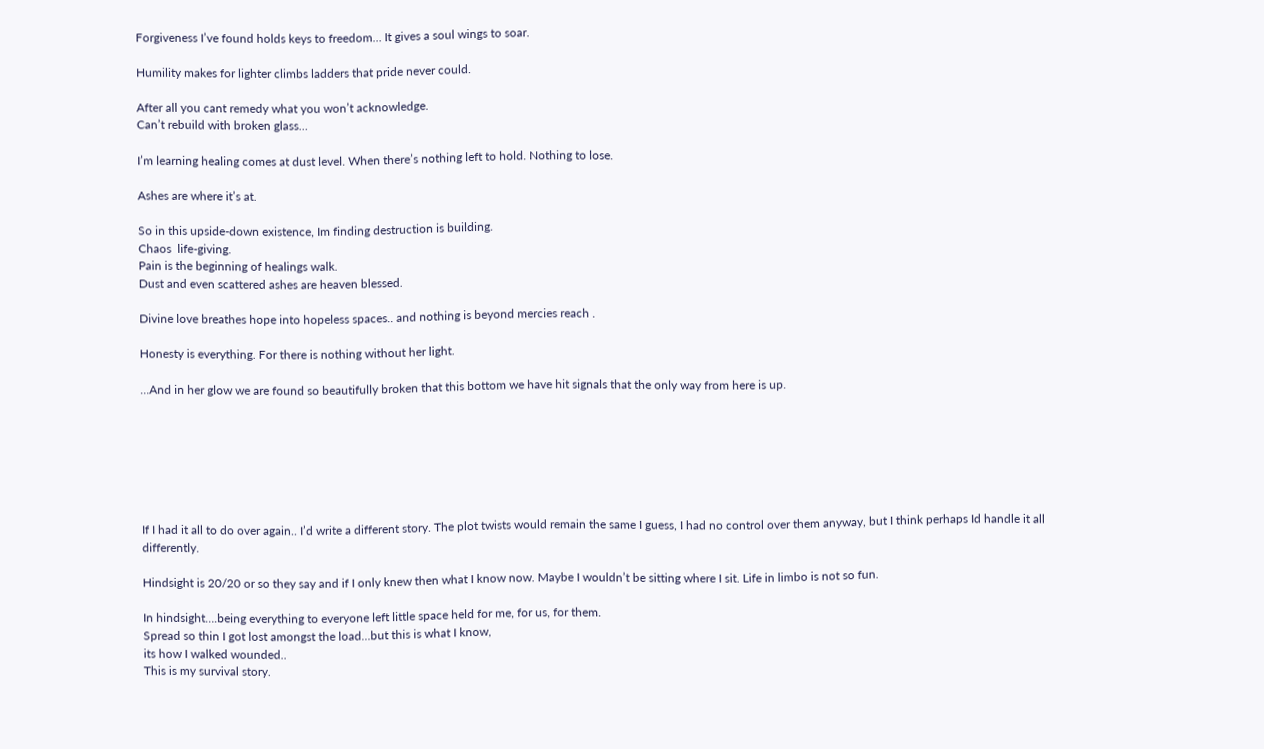Forgiveness I’ve found holds keys to freedom… It gives a soul wings to soar.

Humility makes for lighter climbs ladders that pride never could.

After all you cant remedy what you won’t acknowledge.
Can’t rebuild with broken glass…

I’m learning healing comes at dust level. When there’s nothing left to hold. Nothing to lose.

Ashes are where it’s at.

So in this upside-down existence, Im finding destruction is building.
Chaos  life-giving.
Pain is the beginning of healings walk.
Dust and even scattered ashes are heaven blessed.

Divine love breathes hope into hopeless spaces.. and nothing is beyond mercies reach .

Honesty is everything. For there is nothing without her light.

…And in her glow we are found so beautifully broken that this bottom we have hit signals that the only way from here is up.







If I had it all to do over again.. I’d write a different story. The plot twists would remain the same I guess, I had no control over them anyway, but I think perhaps Id handle it all differently.

Hindsight is 20/20 or so they say and if I only knew then what I know now. Maybe I wouldn’t be sitting where I sit. Life in limbo is not so fun.

In hindsight….being everything to everyone left little space held for me, for us, for them.
Spread so thin I got lost amongst the load…but this is what I know,
its how I walked wounded..
This is my survival story.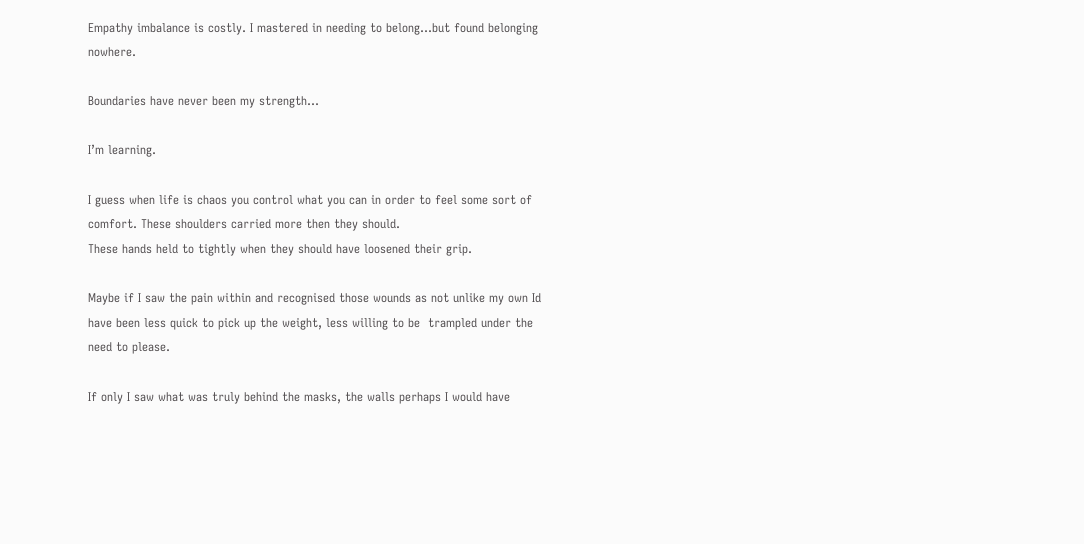Empathy imbalance is costly. I mastered in needing to belong…but found belonging nowhere.

Boundaries have never been my strength…

I’m learning.

I guess when life is chaos you control what you can in order to feel some sort of comfort. These shoulders carried more then they should.
These hands held to tightly when they should have loosened their grip.

Maybe if I saw the pain within and recognised those wounds as not unlike my own Id have been less quick to pick up the weight, less willing to be  trampled under the need to please.

If only I saw what was truly behind the masks, the walls perhaps I would have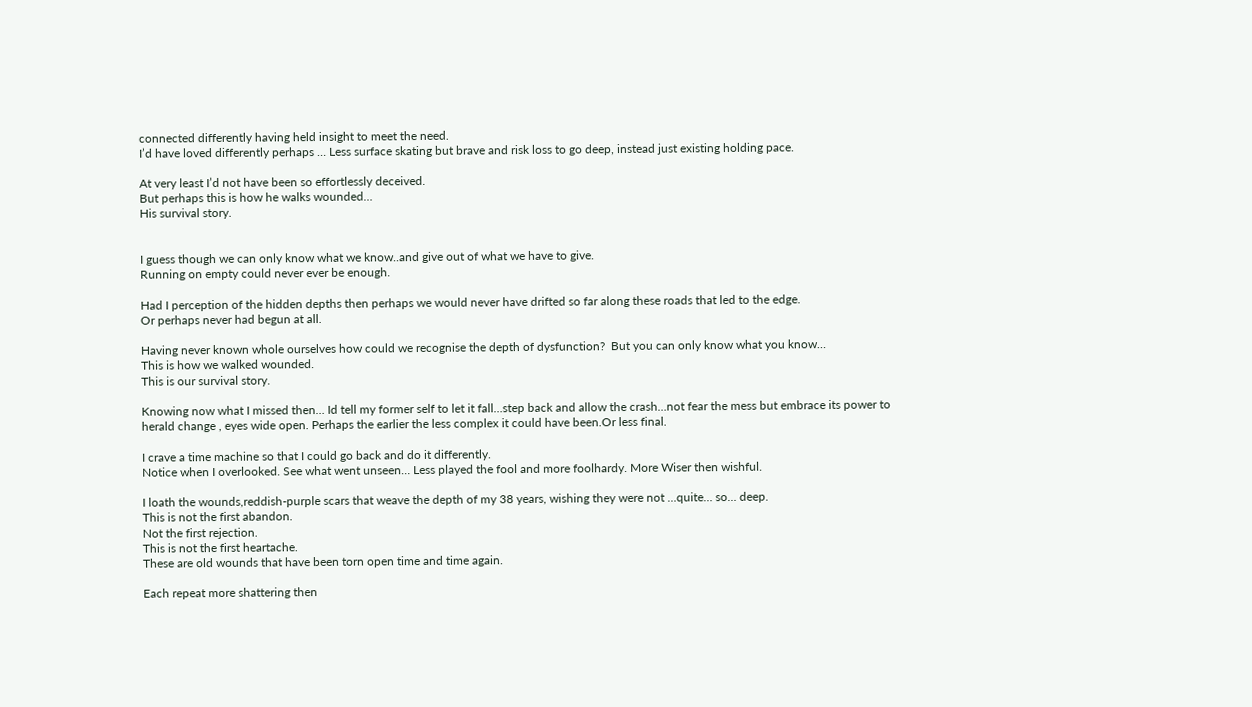connected differently having held insight to meet the need.
I’d have loved differently perhaps … Less surface skating but brave and risk loss to go deep, instead just existing holding pace.

At very least I’d not have been so effortlessly deceived.
But perhaps this is how he walks wounded…
His survival story.


I guess though we can only know what we know..and give out of what we have to give.
Running on empty could never ever be enough.

Had I perception of the hidden depths then perhaps we would never have drifted so far along these roads that led to the edge.
Or perhaps never had begun at all.

Having never known whole ourselves how could we recognise the depth of dysfunction?  But you can only know what you know…
This is how we walked wounded.
This is our survival story.

Knowing now what I missed then… Id tell my former self to let it fall…step back and allow the crash…not fear the mess but embrace its power to herald change , eyes wide open. Perhaps the earlier the less complex it could have been.Or less final.

I crave a time machine so that I could go back and do it differently.
Notice when I overlooked. See what went unseen… Less played the fool and more foolhardy. More Wiser then wishful.

I loath the wounds,reddish-purple scars that weave the depth of my 38 years, wishing they were not …quite… so… deep.
This is not the first abandon.
Not the first rejection.
This is not the first heartache.
These are old wounds that have been torn open time and time again.

Each repeat more shattering then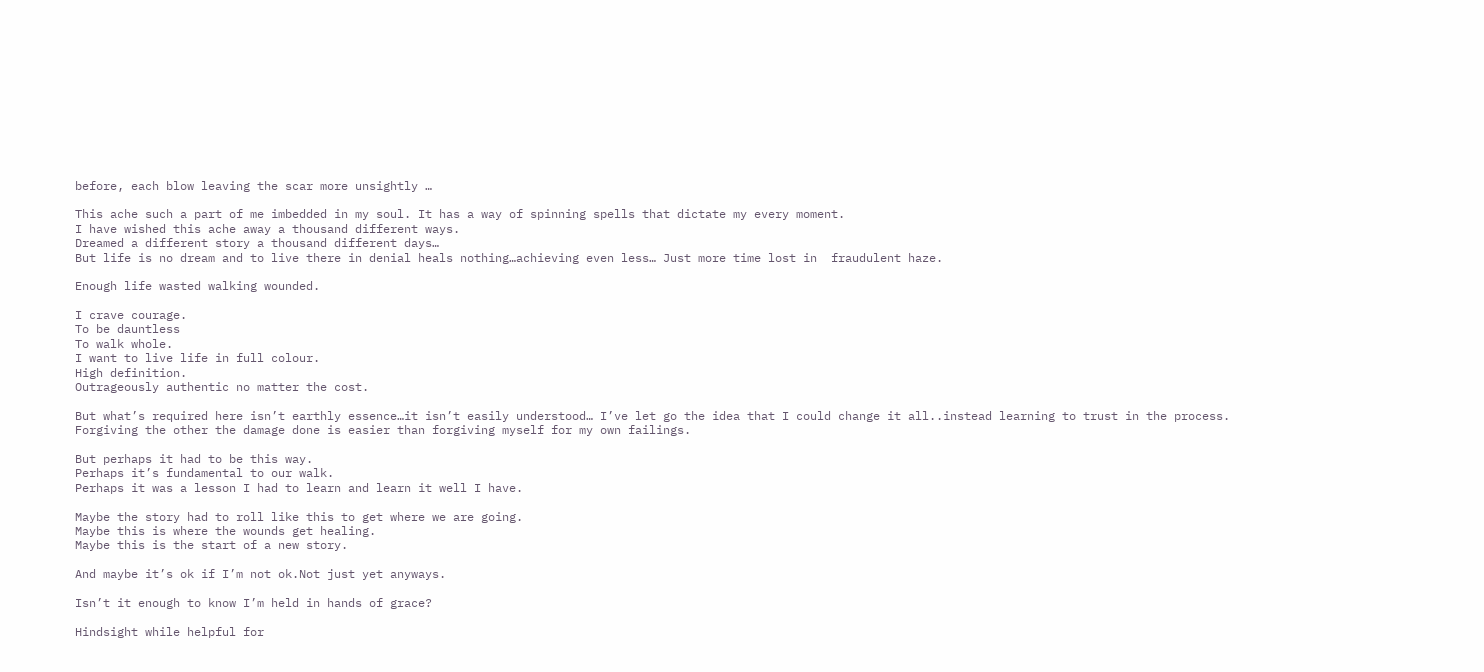before, each blow leaving the scar more unsightly …

This ache such a part of me imbedded in my soul. It has a way of spinning spells that dictate my every moment.
I have wished this ache away a thousand different ways.
Dreamed a different story a thousand different days…
But life is no dream and to live there in denial heals nothing…achieving even less… Just more time lost in  fraudulent haze.

Enough life wasted walking wounded.

I crave courage.
To be dauntless
To walk whole.
I want to live life in full colour.
High definition.
Outrageously authentic no matter the cost.

But what’s required here isn’t earthly essence…it isn’t easily understood… I’ve let go the idea that I could change it all..instead learning to trust in the process.
Forgiving the other the damage done is easier than forgiving myself for my own failings.

But perhaps it had to be this way.
Perhaps it’s fundamental to our walk.
Perhaps it was a lesson I had to learn and learn it well I have.

Maybe the story had to roll like this to get where we are going.
Maybe this is where the wounds get healing.
Maybe this is the start of a new story.

And maybe it’s ok if I’m not ok.Not just yet anyways.

Isn’t it enough to know I’m held in hands of grace?

Hindsight while helpful for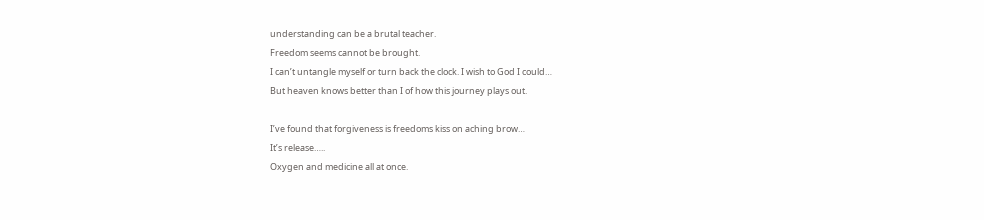understanding can be a brutal teacher.
Freedom seems cannot be brought.
I can’t untangle myself or turn back the clock. I wish to God I could…
But heaven knows better than I of how this journey plays out.

I’ve found that forgiveness is freedoms kiss on aching brow…
It’s release…..
Oxygen and medicine all at once.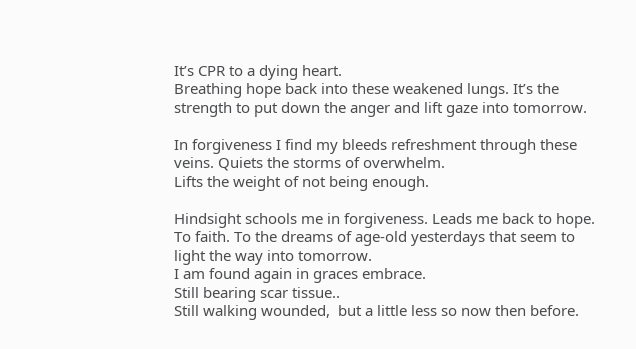It’s CPR to a dying heart.
Breathing hope back into these weakened lungs. It’s the strength to put down the anger and lift gaze into tomorrow.

In forgiveness I find my bleeds refreshment through these veins. Quiets the storms of overwhelm.
Lifts the weight of not being enough.

Hindsight schools me in forgiveness. Leads me back to hope. To faith. To the dreams of age-old yesterdays that seem to light the way into tomorrow.
I am found again in graces embrace.
Still bearing scar tissue..
Still walking wounded,  but a little less so now then before.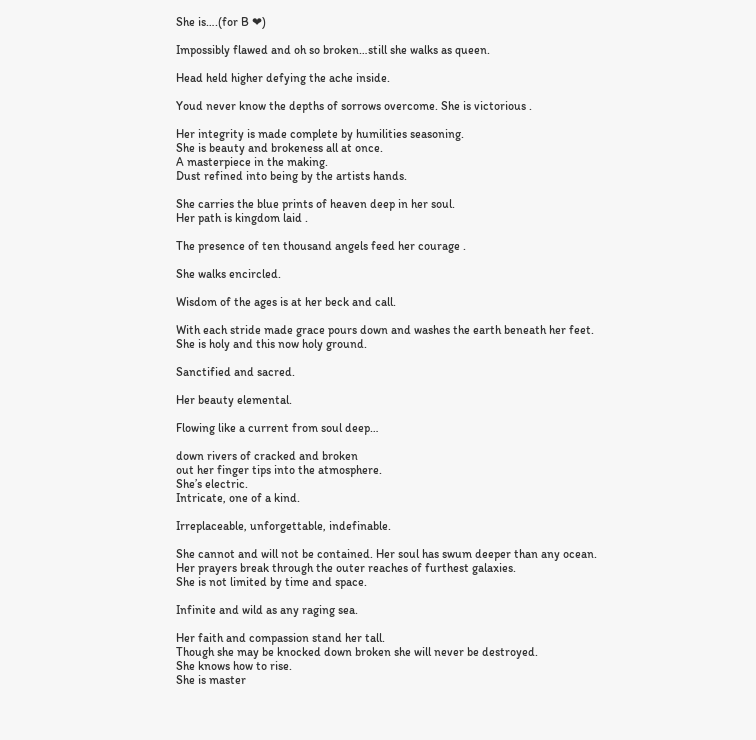She is….(for B ❤)

Impossibly flawed and oh so broken…still she walks as queen.

Head held higher defying the ache inside.

Youd never know the depths of sorrows overcome. She is victorious .

Her integrity is made complete by humilities seasoning.
She is beauty and brokeness all at once.
A masterpiece in the making.
Dust refined into being by the artists hands.

She carries the blue prints of heaven deep in her soul.
Her path is kingdom laid .

The presence of ten thousand angels feed her courage .

She walks encircled.

Wisdom of the ages is at her beck and call.

With each stride made grace pours down and washes the earth beneath her feet.
She is holy and this now holy ground.

Sanctified and sacred.

Her beauty elemental.

Flowing like a current from soul deep…

down rivers of cracked and broken
out her finger tips into the atmosphere.
She’s electric.
Intricate, one of a kind.

Irreplaceable, unforgettable, indefinable.

She cannot and will not be contained. Her soul has swum deeper than any ocean.
Her prayers break through the outer reaches of furthest galaxies.
She is not limited by time and space.

Infinite and wild as any raging sea.

Her faith and compassion stand her tall.
Though she may be knocked down broken she will never be destroyed.
She knows how to rise.
She is master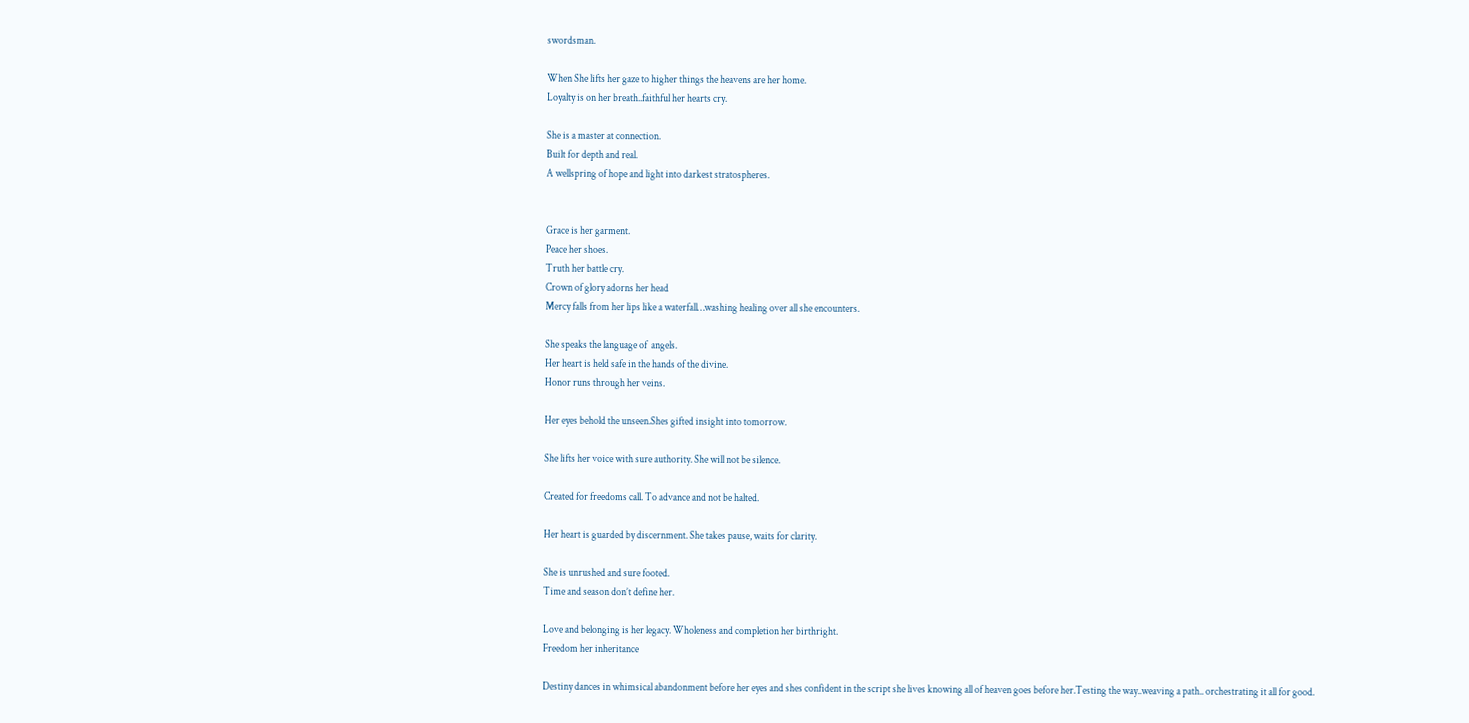swordsman.

When She lifts her gaze to higher things the heavens are her home.
Loyalty is on her breath..faithful her hearts cry.

She is a master at connection.
Built for depth and real.
A wellspring of hope and light into darkest stratospheres.


Grace is her garment.
Peace her shoes.
Truth her battle cry.
Crown of glory adorns her head
Mercy falls from her lips like a waterfall…washing healing over all she encounters.

She speaks the language of  angels.
Her heart is held safe in the hands of the divine.
Honor runs through her veins.

Her eyes behold the unseen.Shes gifted insight into tomorrow.

She lifts her voice with sure authority. She will not be silence.

Created for freedoms call. To advance and not be halted.

Her heart is guarded by discernment. She takes pause, waits for clarity.

She is unrushed and sure footed.
Time and season don’t define her.

Love and belonging is her legacy. Wholeness and completion her birthright.
Freedom her inheritance

Destiny dances in whimsical abandonment before her eyes and shes confident in the script she lives knowing all of heaven goes before her.Testing the way..weaving a path.. orchestrating it all for good.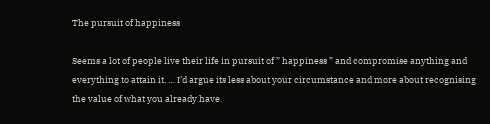The pursuit of happiness

Seems a lot of people live their life in pursuit of ” happiness ” and compromise anything and everything to attain it. … I’d argue its less about your circumstance and more about recognising the value of what you already have.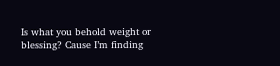Is what you behold weight or blessing? Cause I’m finding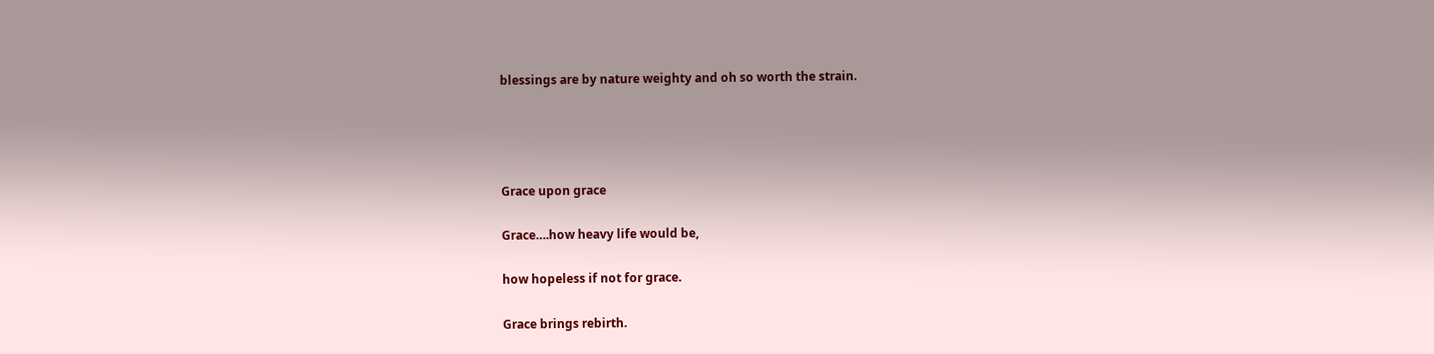blessings are by nature weighty and oh so worth the strain.




Grace upon grace

Grace….how heavy life would be,

how hopeless if not for grace.

Grace brings rebirth.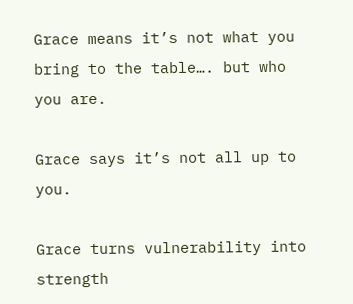Grace means it’s not what you bring to the table…. but who you are.

Grace says it’s not all up to you.

Grace turns vulnerability into strength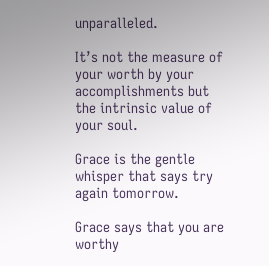unparalleled.

It’s not the measure of your worth by your accomplishments but the intrinsic value of your soul.

Grace is the gentle whisper that says try again tomorrow.

Grace says that you are worthy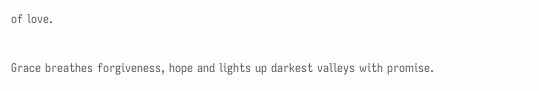of love.

Grace breathes forgiveness, hope and lights up darkest valleys with promise.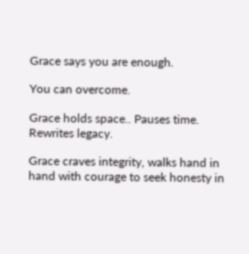Grace says you are enough.

You can overcome.

Grace holds space.. Pauses time. Rewrites legacy.

Grace craves integrity, walks hand in hand with courage to seek honesty in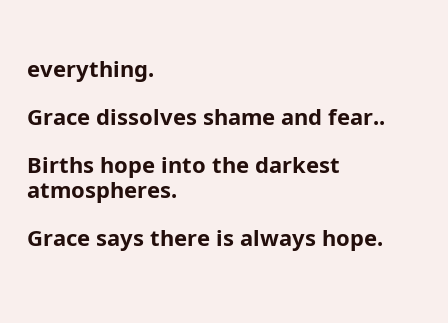everything.

Grace dissolves shame and fear..

Births hope into the darkest atmospheres.

Grace says there is always hope.